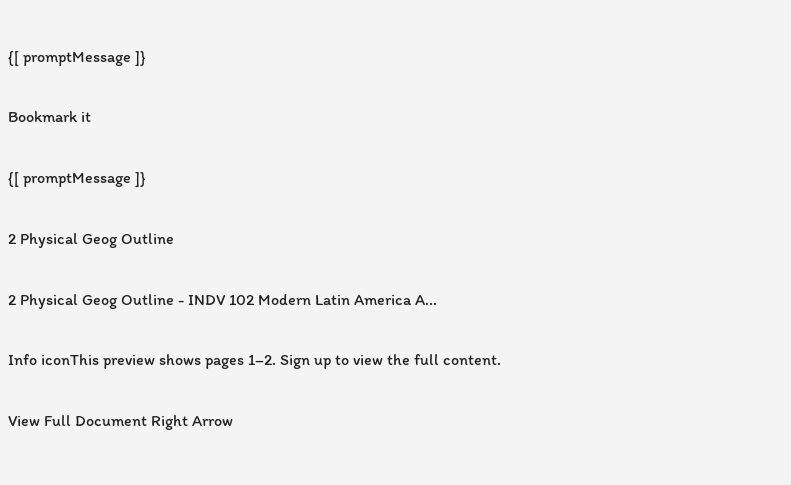{[ promptMessage ]}

Bookmark it

{[ promptMessage ]}

2 Physical Geog Outline

2 Physical Geog Outline - INDV 102 Modern Latin America A...

Info iconThis preview shows pages 1–2. Sign up to view the full content.

View Full Document Right Arrow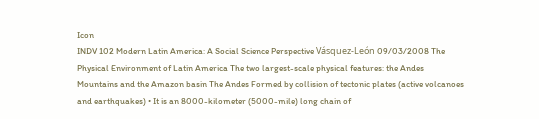Icon
INDV 102 Modern Latin America: A Social Science Perspective Vásquez-León 09/03/2008 The Physical Environment of Latin America The two largest-scale physical features: the Andes Mountains and the Amazon basin The Andes Formed by collision of tectonic plates (active volcanoes and earthquakes) • It is an 8000-kilometer (5000-mile) long chain of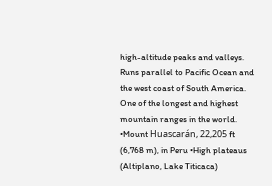high-altitude peaks and valleys. Runs parallel to Pacific Ocean and the west coast of South America. One of the longest and highest mountain ranges in the world. •Mount Huascarán, 22,205 ft (6,768 m), in Peru •High plateaus (Altiplano, Lake Titicaca)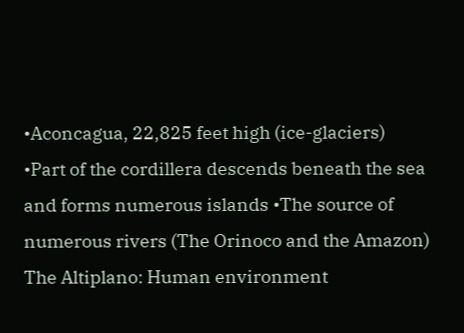•Aconcagua, 22,825 feet high (ice-glaciers) •Part of the cordillera descends beneath the sea and forms numerous islands •The source of numerous rivers (The Orinoco and the Amazon) The Altiplano: Human environment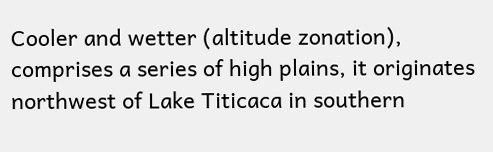Cooler and wetter (altitude zonation), comprises a series of high plains, it originates northwest of Lake Titicaca in southern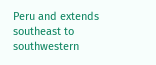Peru and extends southeast to southwestern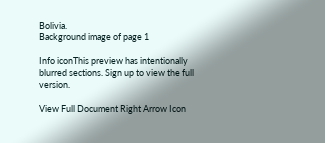Bolivia.
Background image of page 1

Info iconThis preview has intentionally blurred sections. Sign up to view the full version.

View Full Document Right Arrow Icon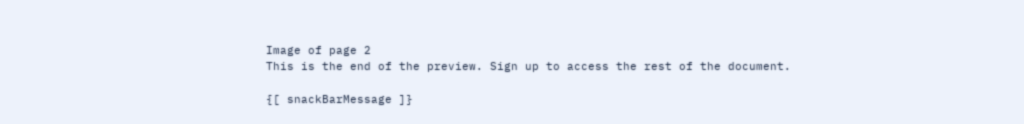Image of page 2
This is the end of the preview. Sign up to access the rest of the document.

{[ snackBarMessage ]}